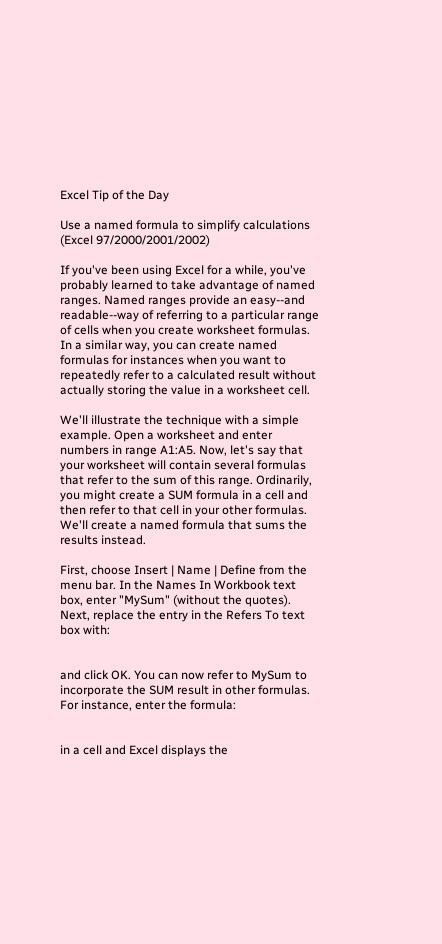Excel Tip of the Day

Use a named formula to simplify calculations (Excel 97/2000/2001/2002)

If you've been using Excel for a while, you've probably learned to take advantage of named ranges. Named ranges provide an easy--and readable--way of referring to a particular range of cells when you create worksheet formulas. In a similar way, you can create named formulas for instances when you want to repeatedly refer to a calculated result without actually storing the value in a worksheet cell.

We'll illustrate the technique with a simple example. Open a worksheet and enter numbers in range A1:A5. Now, let's say that your worksheet will contain several formulas that refer to the sum of this range. Ordinarily, you might create a SUM formula in a cell and then refer to that cell in your other formulas. We'll create a named formula that sums the results instead.

First, choose Insert | Name | Define from the menu bar. In the Names In Workbook text box, enter "MySum" (without the quotes). Next, replace the entry in the Refers To text box with:


and click OK. You can now refer to MySum to incorporate the SUM result in other formulas. For instance, enter the formula:


in a cell and Excel displays the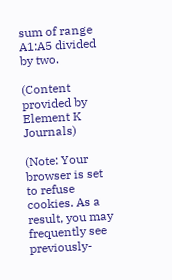sum of range A1:A5 divided by two.

(Content provided by Element K Journals)

(Note: Your browser is set to refuse cookies. As a result, you may frequently see previously-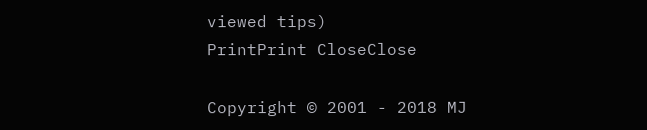viewed tips)
PrintPrint CloseClose

Copyright © 2001 - 2018 MJ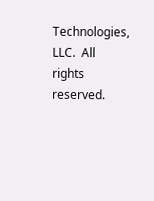Technologies, LLC.  All rights reserved.